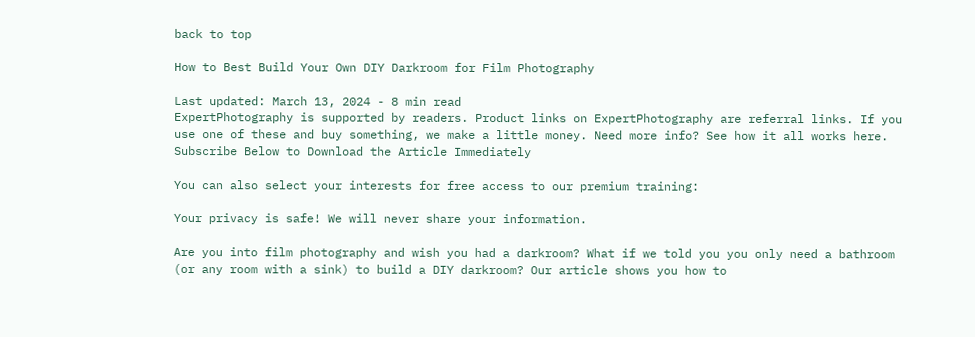back to top

How to Best Build Your Own DIY Darkroom for Film Photography

Last updated: March 13, 2024 - 8 min read
ExpertPhotography is supported by readers. Product links on ExpertPhotography are referral links. If you use one of these and buy something, we make a little money. Need more info? See how it all works here.
Subscribe Below to Download the Article Immediately

You can also select your interests for free access to our premium training:

Your privacy is safe! We will never share your information.

Are you into film photography and wish you had a darkroom? What if we told you you only need a bathroom (or any room with a sink) to build a DIY darkroom? Our article shows you how to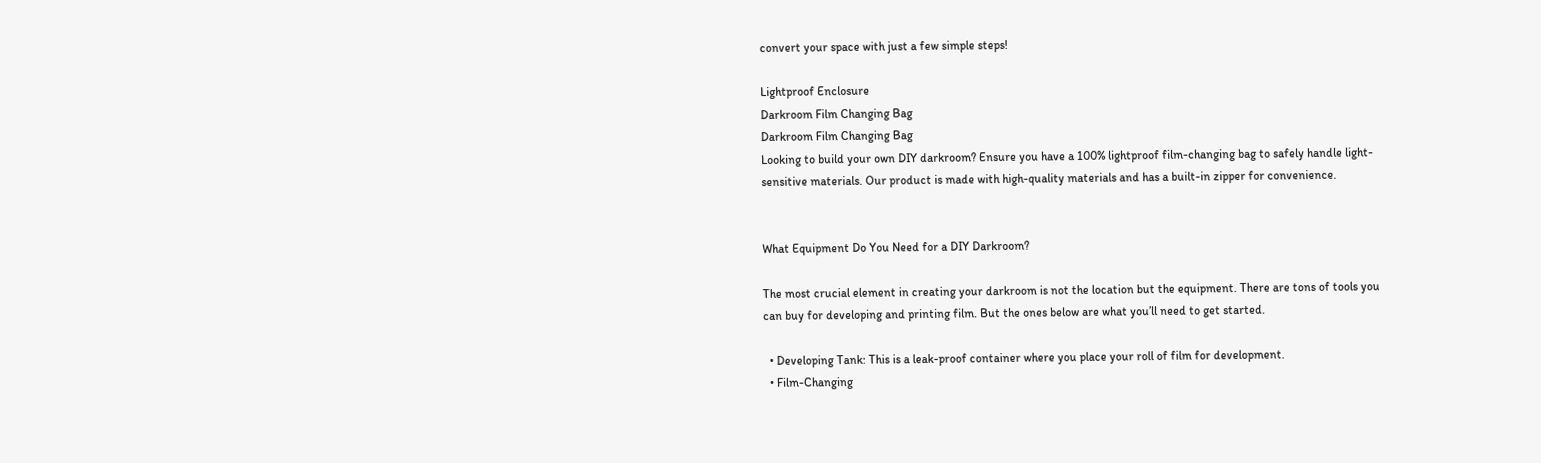convert your space with just a few simple steps!

Lightproof Enclosure
Darkroom Film Changing Bag
Darkroom Film Changing Bag
Looking to build your own DIY darkroom? Ensure you have a 100% lightproof film-changing bag to safely handle light-sensitive materials. Our product is made with high-quality materials and has a built-in zipper for convenience.


What Equipment Do You Need for a DIY Darkroom?

The most crucial element in creating your darkroom is not the location but the equipment. There are tons of tools you can buy for developing and printing film. But the ones below are what you’ll need to get started.

  • Developing Tank: This is a leak-proof container where you place your roll of film for development.
  • Film-Changing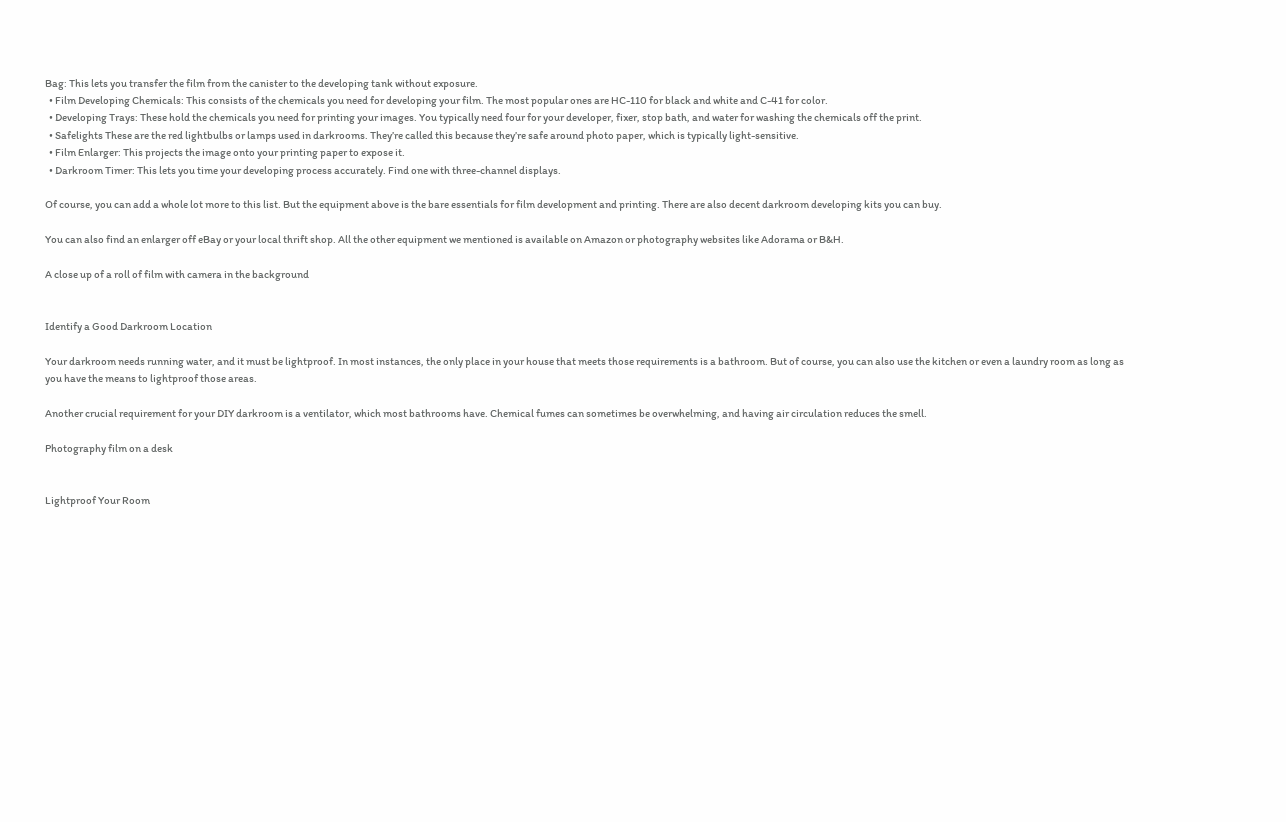Bag: This lets you transfer the film from the canister to the developing tank without exposure.
  • Film Developing Chemicals: This consists of the chemicals you need for developing your film. The most popular ones are HC-110 for black and white and C-41 for color.
  • Developing Trays: These hold the chemicals you need for printing your images. You typically need four for your developer, fixer, stop bath, and water for washing the chemicals off the print.
  • Safelights These are the red lightbulbs or lamps used in darkrooms. They’re called this because they’re safe around photo paper, which is typically light-sensitive.
  • Film Enlarger: This projects the image onto your printing paper to expose it.
  • Darkroom Timer: This lets you time your developing process accurately. Find one with three-channel displays.

Of course, you can add a whole lot more to this list. But the equipment above is the bare essentials for film development and printing. There are also decent darkroom developing kits you can buy.

You can also find an enlarger off eBay or your local thrift shop. All the other equipment we mentioned is available on Amazon or photography websites like Adorama or B&H.

A close up of a roll of film with camera in the background


Identify a Good Darkroom Location

Your darkroom needs running water, and it must be lightproof. In most instances, the only place in your house that meets those requirements is a bathroom. But of course, you can also use the kitchen or even a laundry room as long as you have the means to lightproof those areas.

Another crucial requirement for your DIY darkroom is a ventilator, which most bathrooms have. Chemical fumes can sometimes be overwhelming, and having air circulation reduces the smell.

Photography film on a desk


Lightproof Your Room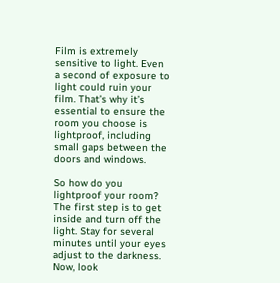Film is extremely sensitive to light. Even a second of exposure to light could ruin your film. That’s why it’s essential to ensure the room you choose is lightproof, including small gaps between the doors and windows.

So how do you lightproof your room? The first step is to get inside and turn off the light. Stay for several minutes until your eyes adjust to the darkness. Now, look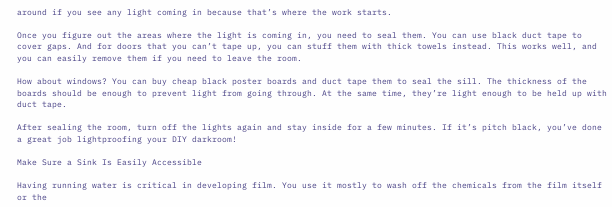around if you see any light coming in because that’s where the work starts.

Once you figure out the areas where the light is coming in, you need to seal them. You can use black duct tape to cover gaps. And for doors that you can’t tape up, you can stuff them with thick towels instead. This works well, and you can easily remove them if you need to leave the room.

How about windows? You can buy cheap black poster boards and duct tape them to seal the sill. The thickness of the boards should be enough to prevent light from going through. At the same time, they’re light enough to be held up with duct tape.

After sealing the room, turn off the lights again and stay inside for a few minutes. If it’s pitch black, you’ve done a great job lightproofing your DIY darkroom!

Make Sure a Sink Is Easily Accessible

Having running water is critical in developing film. You use it mostly to wash off the chemicals from the film itself or the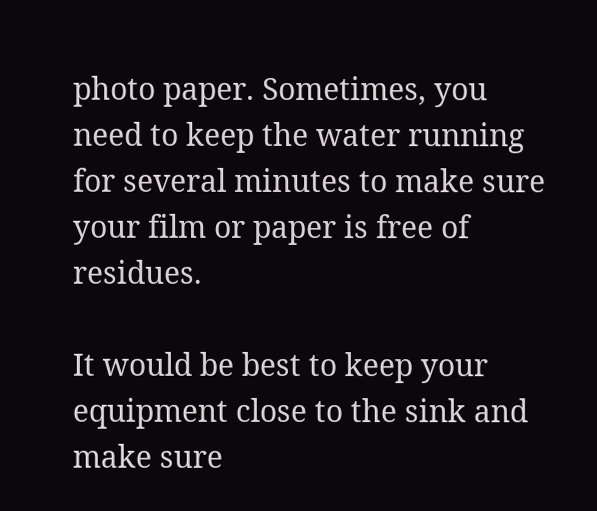photo paper. Sometimes, you need to keep the water running for several minutes to make sure your film or paper is free of residues.

It would be best to keep your equipment close to the sink and make sure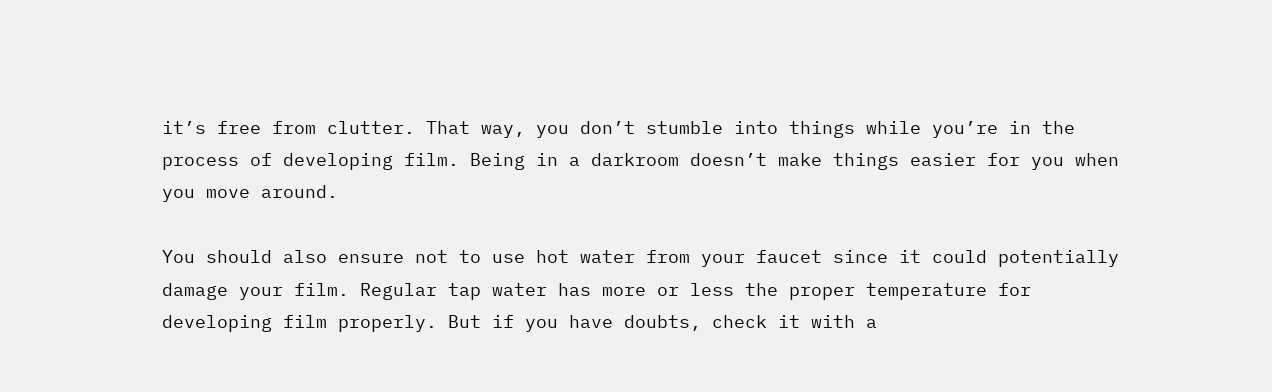it’s free from clutter. That way, you don’t stumble into things while you’re in the process of developing film. Being in a darkroom doesn’t make things easier for you when you move around.

You should also ensure not to use hot water from your faucet since it could potentially damage your film. Regular tap water has more or less the proper temperature for developing film properly. But if you have doubts, check it with a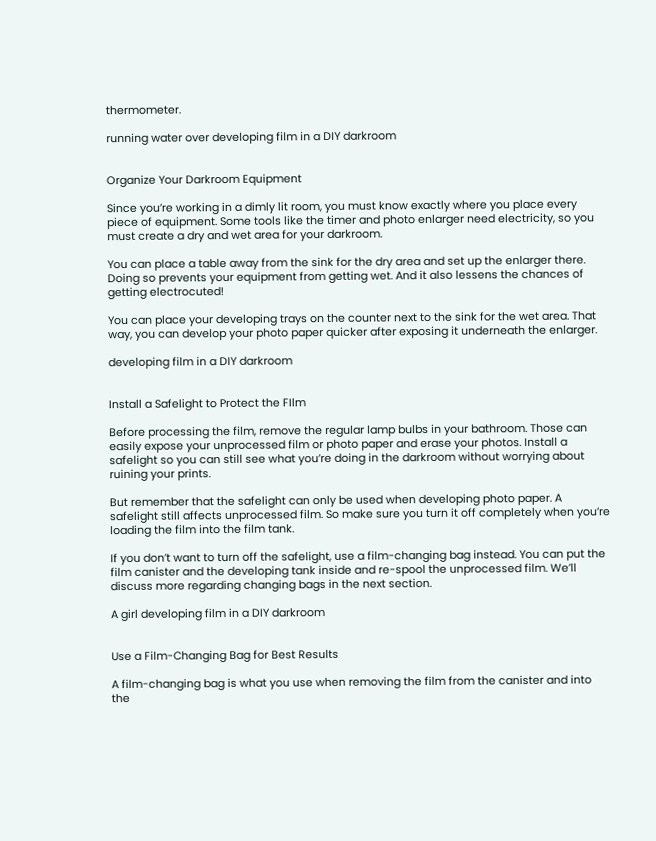thermometer.

running water over developing film in a DIY darkroom


Organize Your Darkroom Equipment

Since you’re working in a dimly lit room, you must know exactly where you place every piece of equipment. Some tools like the timer and photo enlarger need electricity, so you must create a dry and wet area for your darkroom.

You can place a table away from the sink for the dry area and set up the enlarger there. Doing so prevents your equipment from getting wet. And it also lessens the chances of getting electrocuted!

You can place your developing trays on the counter next to the sink for the wet area. That way, you can develop your photo paper quicker after exposing it underneath the enlarger.

developing film in a DIY darkroom


Install a Safelight to Protect the FIlm

Before processing the film, remove the regular lamp bulbs in your bathroom. Those can easily expose your unprocessed film or photo paper and erase your photos. Install a safelight so you can still see what you’re doing in the darkroom without worrying about ruining your prints.

But remember that the safelight can only be used when developing photo paper. A safelight still affects unprocessed film. So make sure you turn it off completely when you’re loading the film into the film tank.

If you don’t want to turn off the safelight, use a film-changing bag instead. You can put the film canister and the developing tank inside and re-spool the unprocessed film. We’ll discuss more regarding changing bags in the next section.

A girl developing film in a DIY darkroom


Use a Film-Changing Bag for Best Results

A film-changing bag is what you use when removing the film from the canister and into the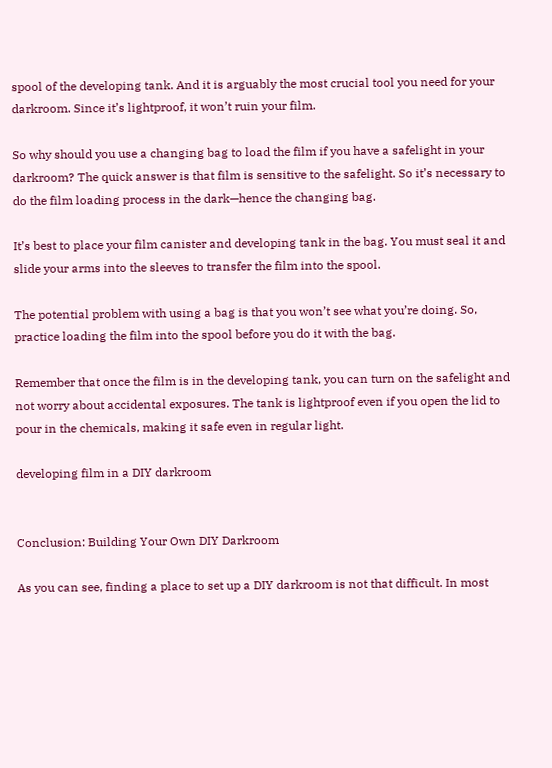spool of the developing tank. And it is arguably the most crucial tool you need for your darkroom. Since it’s lightproof, it won’t ruin your film.

So why should you use a changing bag to load the film if you have a safelight in your darkroom? The quick answer is that film is sensitive to the safelight. So it’s necessary to do the film loading process in the dark—hence the changing bag.

It’s best to place your film canister and developing tank in the bag. You must seal it and slide your arms into the sleeves to transfer the film into the spool.

The potential problem with using a bag is that you won’t see what you’re doing. So, practice loading the film into the spool before you do it with the bag.

Remember that once the film is in the developing tank, you can turn on the safelight and not worry about accidental exposures. The tank is lightproof even if you open the lid to pour in the chemicals, making it safe even in regular light.

developing film in a DIY darkroom


Conclusion: Building Your Own DIY Darkroom

As you can see, finding a place to set up a DIY darkroom is not that difficult. In most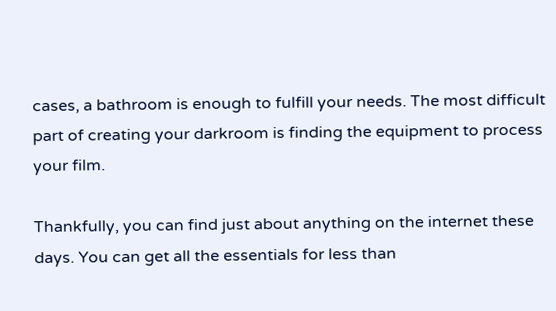cases, a bathroom is enough to fulfill your needs. The most difficult part of creating your darkroom is finding the equipment to process your film.

Thankfully, you can find just about anything on the internet these days. You can get all the essentials for less than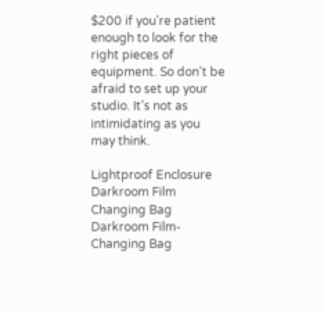$200 if you’re patient enough to look for the right pieces of equipment. So don’t be afraid to set up your studio. It’s not as intimidating as you may think.

Lightproof Enclosure
Darkroom Film Changing Bag
Darkroom Film-Changing Bag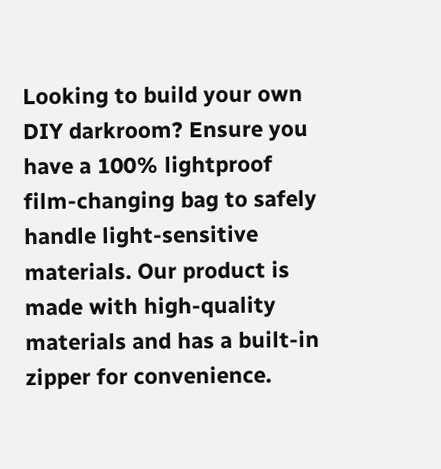Looking to build your own DIY darkroom? Ensure you have a 100% lightproof film-changing bag to safely handle light-sensitive materials. Our product is made with high-quality materials and has a built-in zipper for convenience.